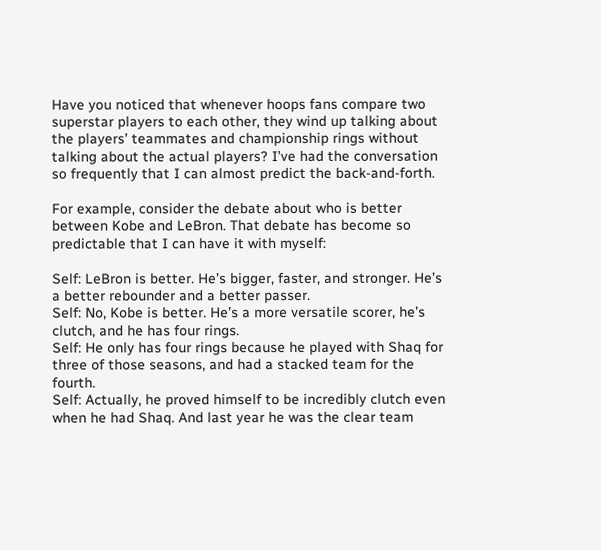Have you noticed that whenever hoops fans compare two superstar players to each other, they wind up talking about the players’ teammates and championship rings without talking about the actual players? I’ve had the conversation so frequently that I can almost predict the back-and-forth.

For example, consider the debate about who is better between Kobe and LeBron. That debate has become so predictable that I can have it with myself:

Self: LeBron is better. He’s bigger, faster, and stronger. He’s a better rebounder and a better passer.
Self: No, Kobe is better. He’s a more versatile scorer, he’s clutch, and he has four rings.
Self: He only has four rings because he played with Shaq for three of those seasons, and had a stacked team for the fourth.
Self: Actually, he proved himself to be incredibly clutch even when he had Shaq. And last year he was the clear team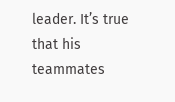leader. It’s true that his teammates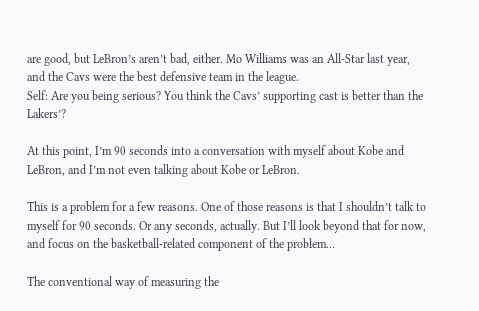are good, but LeBron’s aren’t bad, either. Mo Williams was an All-Star last year, and the Cavs were the best defensive team in the league.
Self: Are you being serious? You think the Cavs’ supporting cast is better than the Lakers’?

At this point, I’m 90 seconds into a conversation with myself about Kobe and LeBron, and I’m not even talking about Kobe or LeBron.

This is a problem for a few reasons. One of those reasons is that I shouldn’t talk to myself for 90 seconds. Or any seconds, actually. But I’ll look beyond that for now, and focus on the basketball-related component of the problem…

The conventional way of measuring the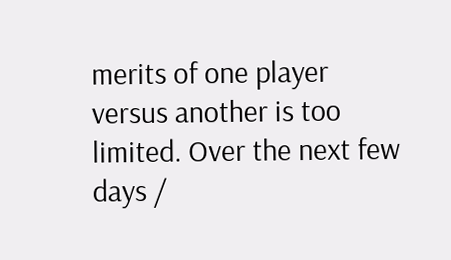merits of one player versus another is too limited. Over the next few days /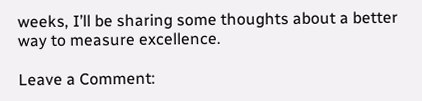weeks, I’ll be sharing some thoughts about a better way to measure excellence.

Leave a Comment: